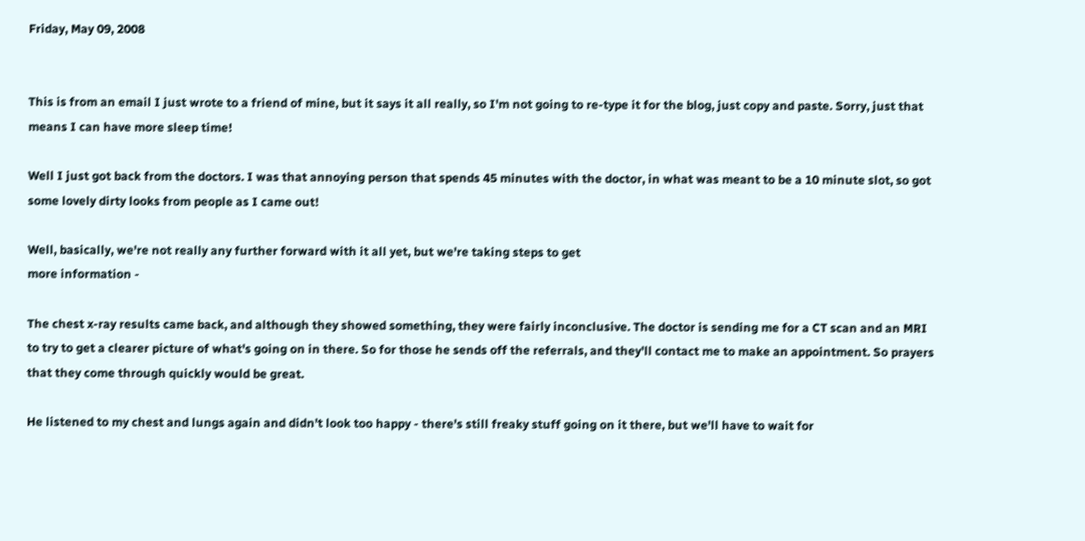Friday, May 09, 2008


This is from an email I just wrote to a friend of mine, but it says it all really, so I'm not going to re-type it for the blog, just copy and paste. Sorry, just that means I can have more sleep time!

Well I just got back from the doctors. I was that annoying person that spends 45 minutes with the doctor, in what was meant to be a 10 minute slot, so got some lovely dirty looks from people as I came out!

Well, basically, we're not really any further forward with it all yet, but we're taking steps to get
more information -

The chest x-ray results came back, and although they showed something, they were fairly inconclusive. The doctor is sending me for a CT scan and an MRI to try to get a clearer picture of what's going on in there. So for those he sends off the referrals, and they'll contact me to make an appointment. So prayers that they come through quickly would be great.

He listened to my chest and lungs again and didn't look too happy - there's still freaky stuff going on it there, but we'll have to wait for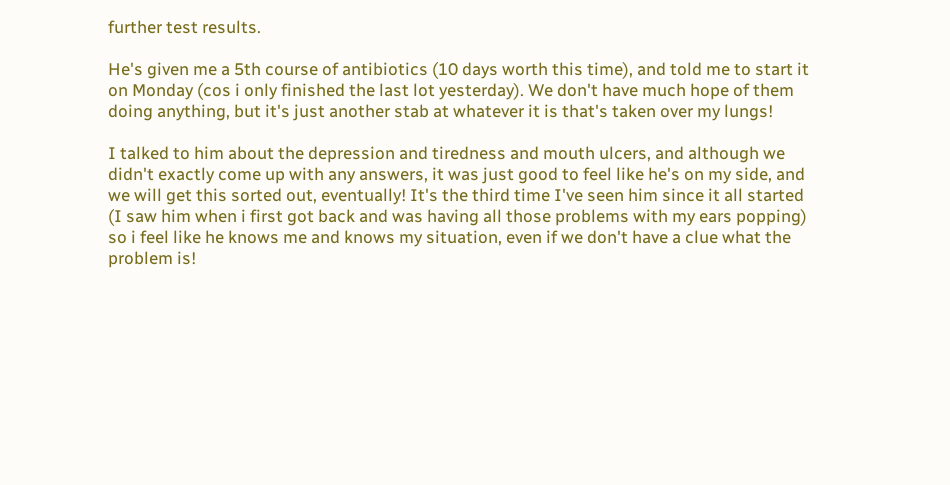further test results.

He's given me a 5th course of antibiotics (10 days worth this time), and told me to start it on Monday (cos i only finished the last lot yesterday). We don't have much hope of them doing anything, but it's just another stab at whatever it is that's taken over my lungs!

I talked to him about the depression and tiredness and mouth ulcers, and although we didn't exactly come up with any answers, it was just good to feel like he's on my side, and we will get this sorted out, eventually! It's the third time I've seen him since it all started (I saw him when i first got back and was having all those problems with my ears popping) so i feel like he knows me and knows my situation, even if we don't have a clue what the problem is!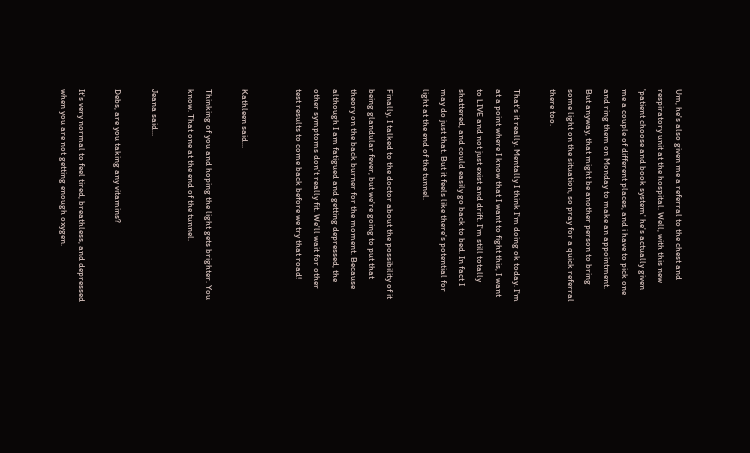Um, he's also given me a referral to the chest and respiratory unit at the hospital. Well, with this new 'patient choose and book system' he's actually given me a couple of different places, and i have to pick one and ring them on Monday to make an appointment. But anyway, that might be another person to bring some light on the situation, so pray for a quick referral there too.

That's it really. Mentally I think I'm doing ok today. I'm at a point where I know that I want to fight this, I want to LIVE and not just exist and drift. I'm still totally shattered, and could easily go back to bed. In fact I may do just that. But it feels like there's potential for light at the end of the tunnel.

Finally, I talked to the doctor about the possibility of it being glandular fever, but we're going to put that theory on the back burner for the moment. Because although I am fatigued and getting depressed, the other symptoms don't really fit. We'll wait for other test results to come back before we try that road!


Kathleen said...

Thinking of you and hoping the light gets brighter. You know. That one at the end of the tunnel.

Jeana said...

Debs, are you taking any vitamins?

It's very normal to feel tired, breathless, and depressed when you are not getting enough oxygen.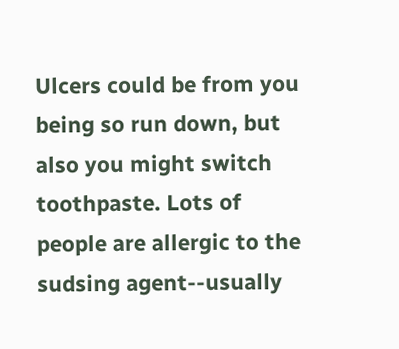Ulcers could be from you being so run down, but also you might switch toothpaste. Lots of people are allergic to the sudsing agent--usually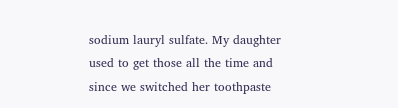sodium lauryl sulfate. My daughter used to get those all the time and since we switched her toothpaste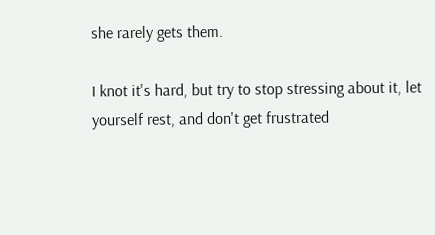she rarely gets them.

I knot it's hard, but try to stop stressing about it, let yourself rest, and don't get frustrated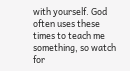with yourself. God often uses these times to teach me something, so watch for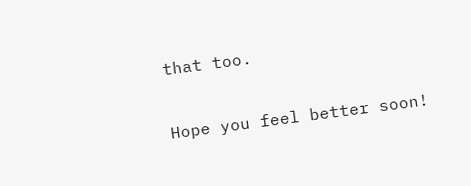that too.

Hope you feel better soon!